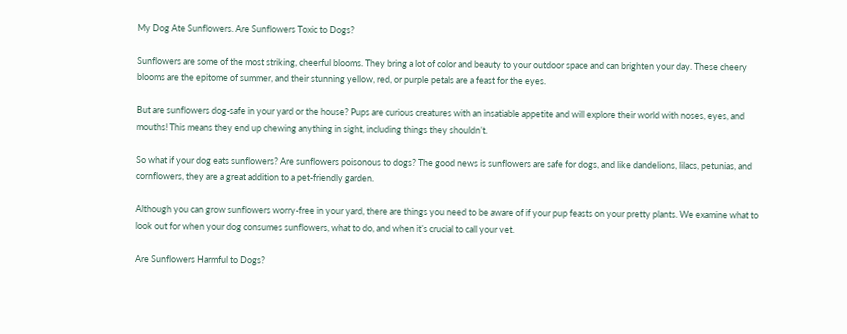My Dog Ate Sunflowers. Are Sunflowers Toxic to Dogs?

Sunflowers are some of the most striking, cheerful blooms. They bring a lot of color and beauty to your outdoor space and can brighten your day. These cheery blooms are the epitome of summer, and their stunning yellow, red, or purple petals are a feast for the eyes.

But are sunflowers dog-safe in your yard or the house? Pups are curious creatures with an insatiable appetite and will explore their world with noses, eyes, and mouths! This means they end up chewing anything in sight, including things they shouldn’t.

So what if your dog eats sunflowers? Are sunflowers poisonous to dogs? The good news is sunflowers are safe for dogs, and like dandelions, lilacs, petunias, and cornflowers, they are a great addition to a pet-friendly garden.

Although you can grow sunflowers worry-free in your yard, there are things you need to be aware of if your pup feasts on your pretty plants. We examine what to look out for when your dog consumes sunflowers, what to do, and when it’s crucial to call your vet.

Are Sunflowers Harmful to Dogs?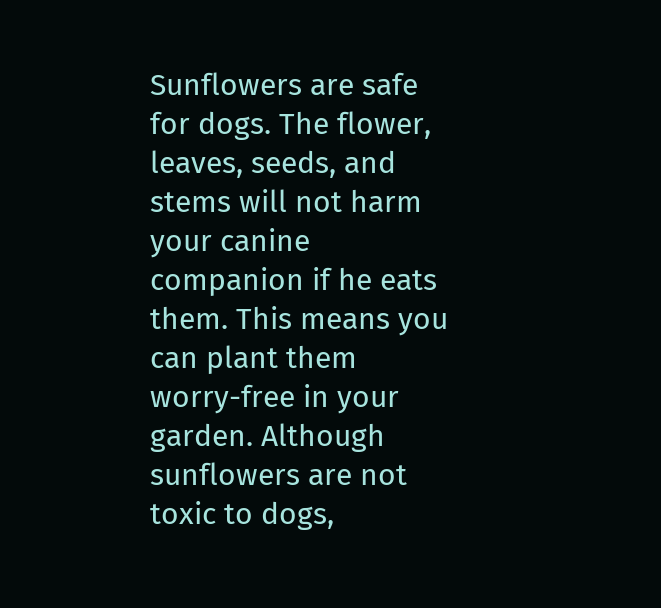Sunflowers are safe for dogs. The flower, leaves, seeds, and stems will not harm your canine companion if he eats them. This means you can plant them worry-free in your garden. Although sunflowers are not toxic to dogs,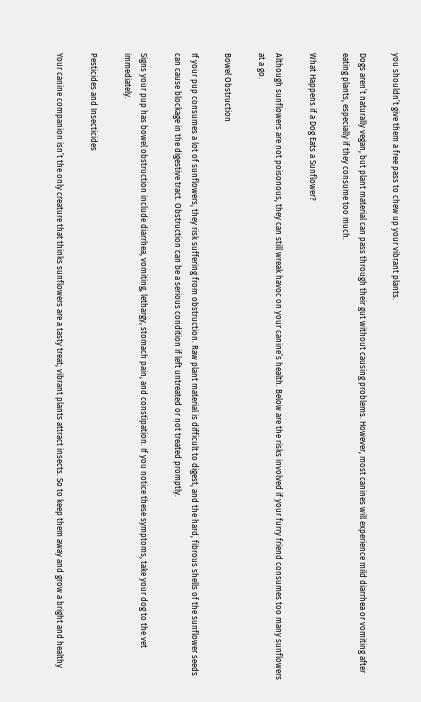you shouldn’t give them a free pass to chew up your vibrant plants.

Dogs aren’t naturally vegan, but plant material can pass through their gut without causing problems. However, most canines will experience mild diarrhea or vomiting after eating plants, especially if they consume too much.

What Happens if a Dog Eats a Sunflower?

Although sunflowers are not poisonous, they can still wreak havoc on your canine’s health. Below are the risks involved if your furry friend consumes too many sunflowers at a go.

Bowel Obstruction

If your pup consumes a lot of sunflowers, they risk suffering from obstruction. Raw plant material is difficult to digest, and the hard, fibrous shells of the sunflower seeds can cause blockage in the digestive tract. Obstruction can be a serious condition if left untreated or not treated promptly.

Signs your pup has bowel obstruction include diarrhea, vomiting, lethargy, stomach pain, and constipation. If you notice these symptoms, take your dog to the vet immediately.

Pesticides and Insecticides

Your canine companion isn’t the only creature that thinks sunflowers are a tasty treat; vibrant plants attract insects. So to keep them away and grow a bright and healthy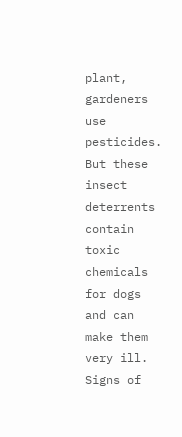plant, gardeners use pesticides. But these insect deterrents contain toxic chemicals for dogs and can make them very ill. Signs of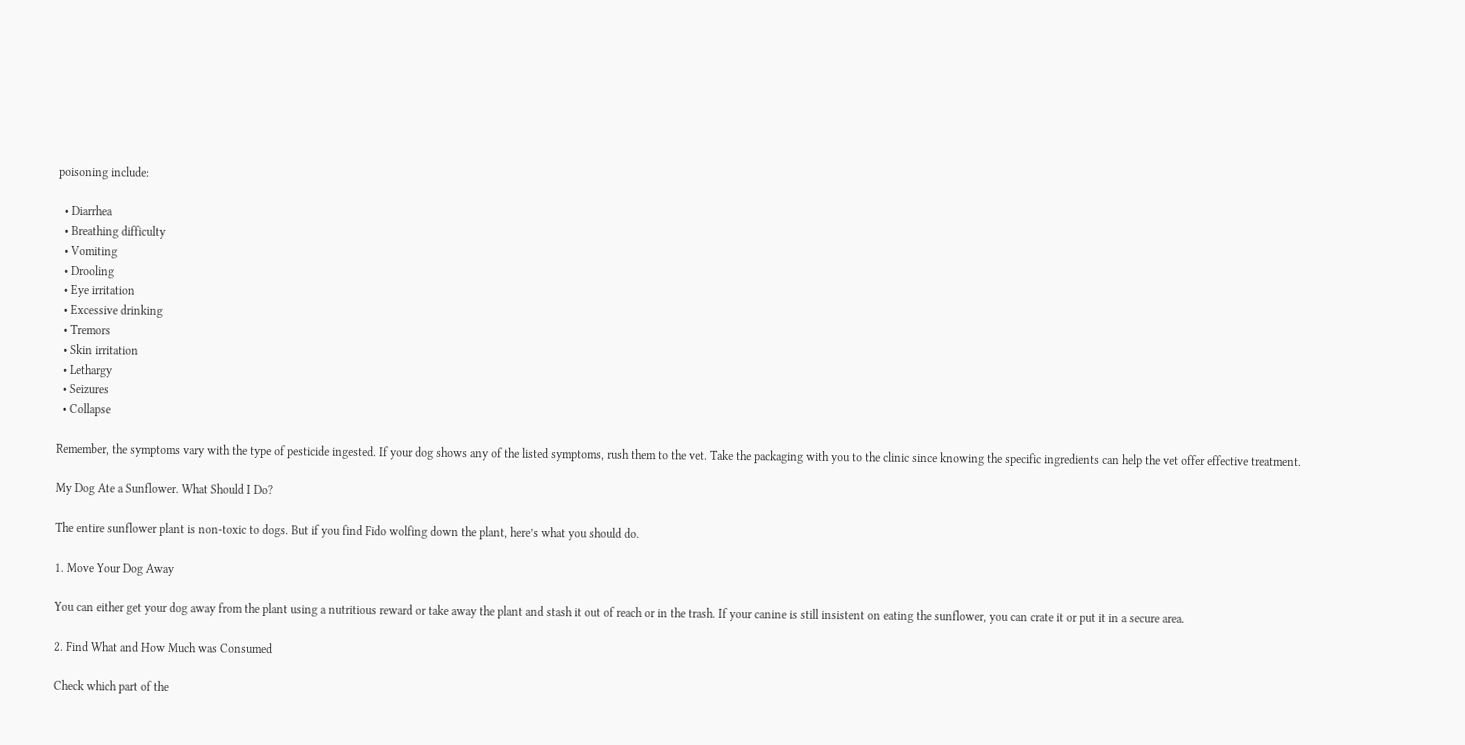poisoning include:

  • Diarrhea
  • Breathing difficulty
  • Vomiting
  • Drooling
  • Eye irritation
  • Excessive drinking
  • Tremors
  • Skin irritation
  • Lethargy
  • Seizures
  • Collapse

Remember, the symptoms vary with the type of pesticide ingested. If your dog shows any of the listed symptoms, rush them to the vet. Take the packaging with you to the clinic since knowing the specific ingredients can help the vet offer effective treatment.

My Dog Ate a Sunflower. What Should I Do?

The entire sunflower plant is non-toxic to dogs. But if you find Fido wolfing down the plant, here’s what you should do.

1. Move Your Dog Away

You can either get your dog away from the plant using a nutritious reward or take away the plant and stash it out of reach or in the trash. If your canine is still insistent on eating the sunflower, you can crate it or put it in a secure area.

2. Find What and How Much was Consumed

Check which part of the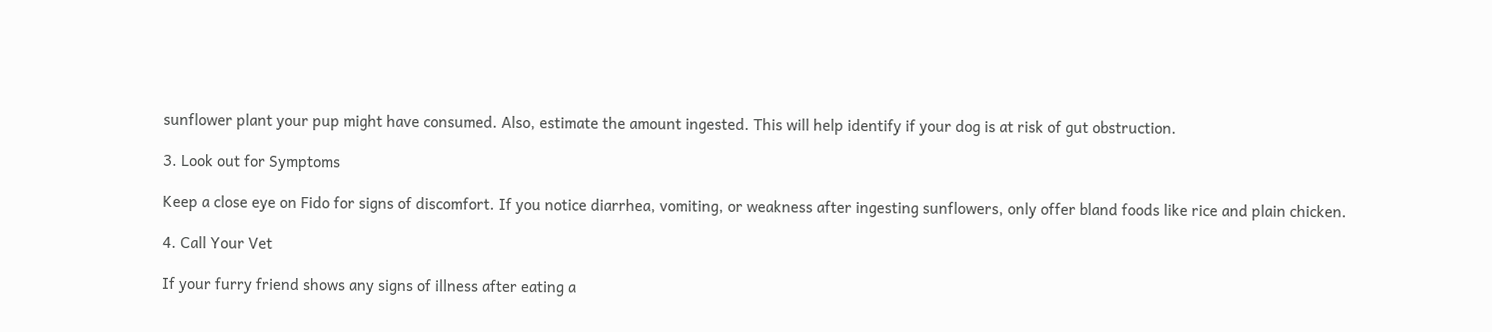sunflower plant your pup might have consumed. Also, estimate the amount ingested. This will help identify if your dog is at risk of gut obstruction.

3. Look out for Symptoms

Keep a close eye on Fido for signs of discomfort. If you notice diarrhea, vomiting, or weakness after ingesting sunflowers, only offer bland foods like rice and plain chicken.

4. Call Your Vet

If your furry friend shows any signs of illness after eating a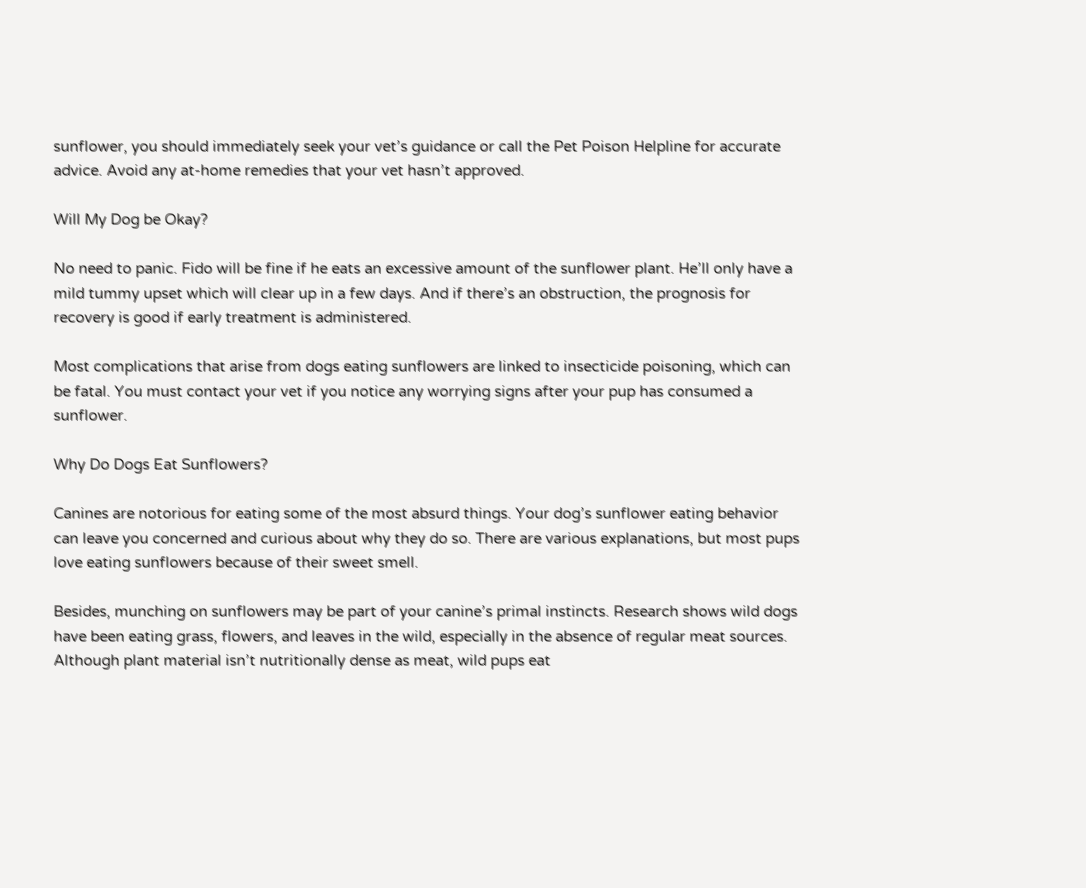sunflower, you should immediately seek your vet’s guidance or call the Pet Poison Helpline for accurate advice. Avoid any at-home remedies that your vet hasn’t approved.

Will My Dog be Okay?

No need to panic. Fido will be fine if he eats an excessive amount of the sunflower plant. He’ll only have a mild tummy upset which will clear up in a few days. And if there’s an obstruction, the prognosis for recovery is good if early treatment is administered.

Most complications that arise from dogs eating sunflowers are linked to insecticide poisoning, which can be fatal. You must contact your vet if you notice any worrying signs after your pup has consumed a sunflower.

Why Do Dogs Eat Sunflowers?

Canines are notorious for eating some of the most absurd things. Your dog’s sunflower eating behavior can leave you concerned and curious about why they do so. There are various explanations, but most pups love eating sunflowers because of their sweet smell.

Besides, munching on sunflowers may be part of your canine’s primal instincts. Research shows wild dogs have been eating grass, flowers, and leaves in the wild, especially in the absence of regular meat sources. Although plant material isn’t nutritionally dense as meat, wild pups eat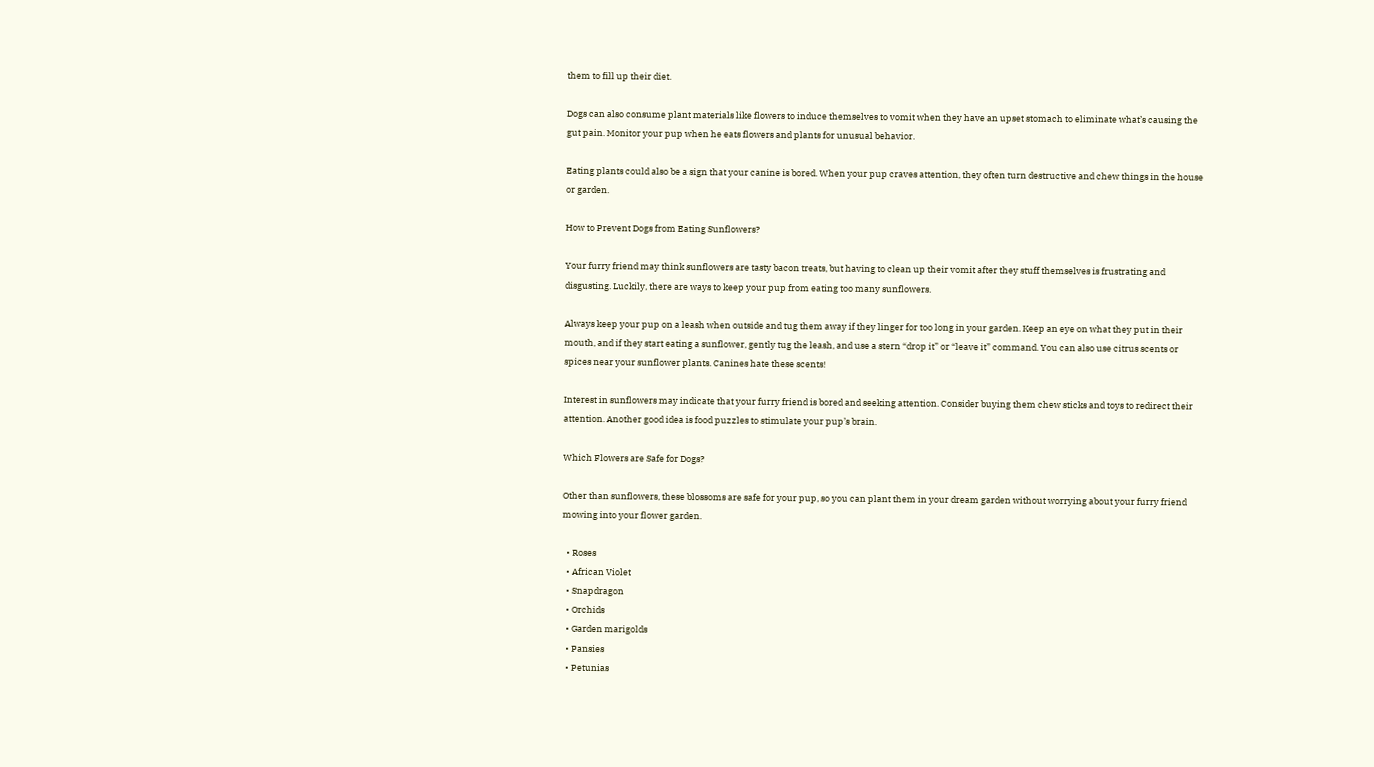them to fill up their diet.

Dogs can also consume plant materials like flowers to induce themselves to vomit when they have an upset stomach to eliminate what’s causing the gut pain. Monitor your pup when he eats flowers and plants for unusual behavior.

Eating plants could also be a sign that your canine is bored. When your pup craves attention, they often turn destructive and chew things in the house or garden.

How to Prevent Dogs from Eating Sunflowers?

Your furry friend may think sunflowers are tasty bacon treats, but having to clean up their vomit after they stuff themselves is frustrating and disgusting. Luckily, there are ways to keep your pup from eating too many sunflowers.

Always keep your pup on a leash when outside and tug them away if they linger for too long in your garden. Keep an eye on what they put in their mouth, and if they start eating a sunflower, gently tug the leash, and use a stern “drop it” or “leave it” command. You can also use citrus scents or spices near your sunflower plants. Canines hate these scents!

Interest in sunflowers may indicate that your furry friend is bored and seeking attention. Consider buying them chew sticks and toys to redirect their attention. Another good idea is food puzzles to stimulate your pup’s brain.

Which Flowers are Safe for Dogs?

Other than sunflowers, these blossoms are safe for your pup, so you can plant them in your dream garden without worrying about your furry friend mowing into your flower garden.

  • Roses
  • African Violet
  • Snapdragon
  • Orchids
  • Garden marigolds
  • Pansies
  • Petunias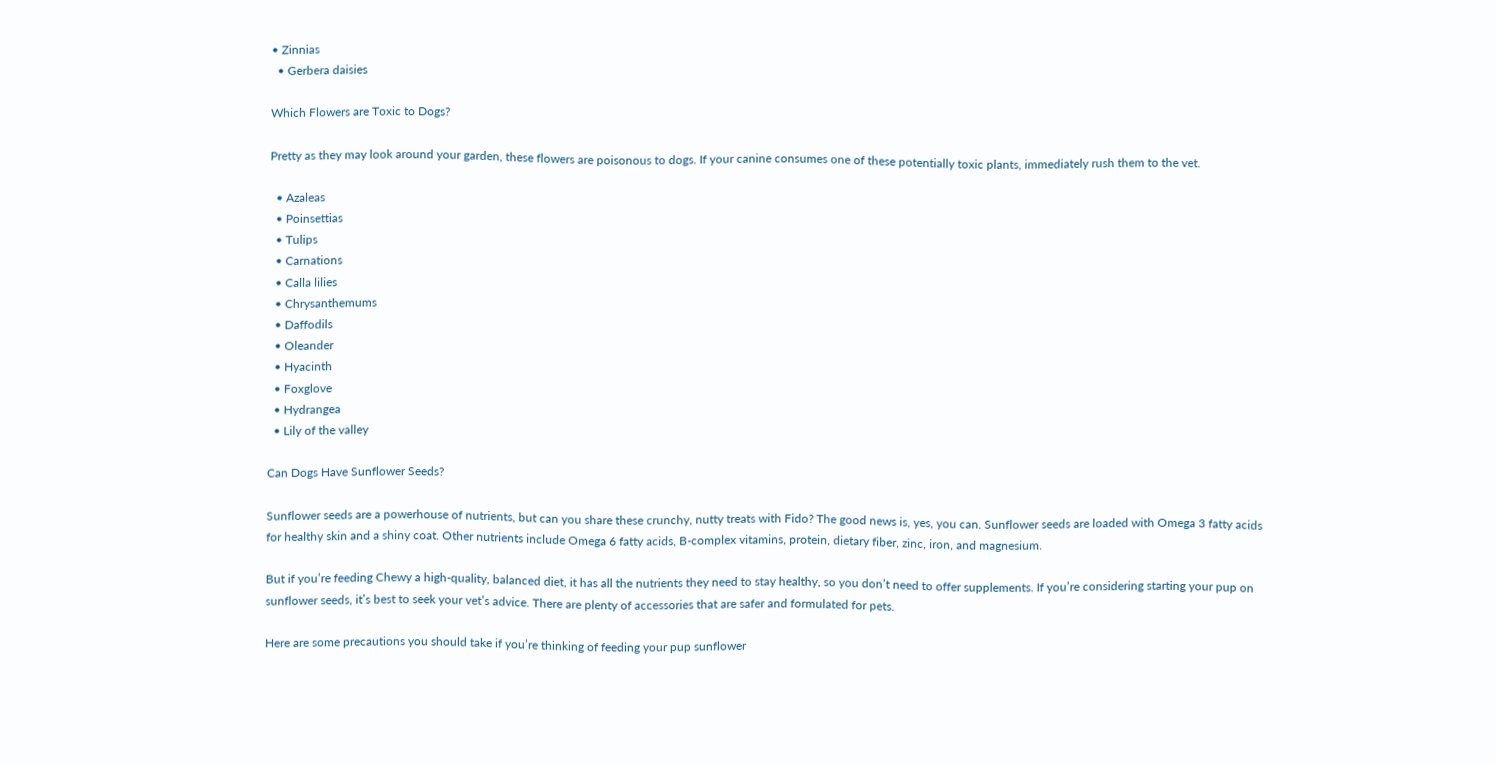• Zinnias
  • Gerbera daisies

Which Flowers are Toxic to Dogs?

Pretty as they may look around your garden, these flowers are poisonous to dogs. If your canine consumes one of these potentially toxic plants, immediately rush them to the vet.

  • Azaleas
  • Poinsettias
  • Tulips
  • Carnations
  • Calla lilies
  • Chrysanthemums
  • Daffodils
  • Oleander
  • Hyacinth
  • Foxglove
  • Hydrangea
  • Lily of the valley

Can Dogs Have Sunflower Seeds?

Sunflower seeds are a powerhouse of nutrients, but can you share these crunchy, nutty treats with Fido? The good news is, yes, you can. Sunflower seeds are loaded with Omega 3 fatty acids for healthy skin and a shiny coat. Other nutrients include Omega 6 fatty acids, B-complex vitamins, protein, dietary fiber, zinc, iron, and magnesium.

But if you’re feeding Chewy a high-quality, balanced diet, it has all the nutrients they need to stay healthy, so you don’t need to offer supplements. If you’re considering starting your pup on sunflower seeds, it’s best to seek your vet’s advice. There are plenty of accessories that are safer and formulated for pets.

Here are some precautions you should take if you’re thinking of feeding your pup sunflower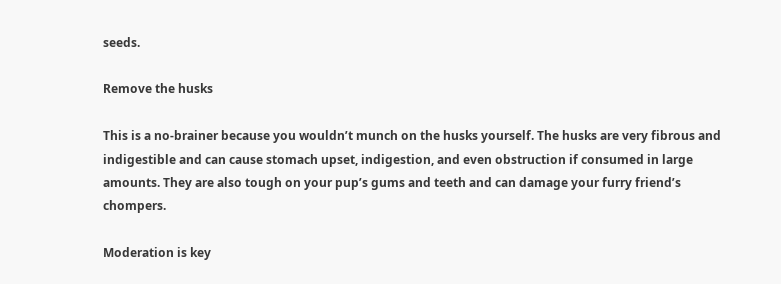seeds.

Remove the husks

This is a no-brainer because you wouldn’t munch on the husks yourself. The husks are very fibrous and indigestible and can cause stomach upset, indigestion, and even obstruction if consumed in large amounts. They are also tough on your pup’s gums and teeth and can damage your furry friend’s chompers.

Moderation is key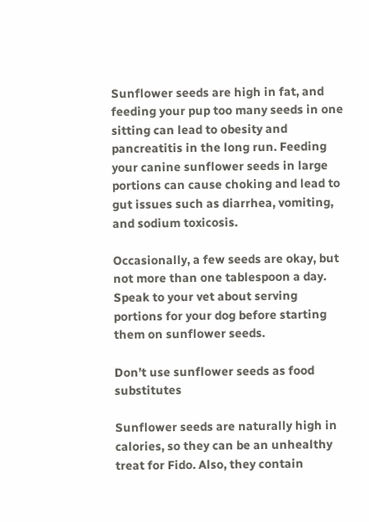Sunflower seeds are high in fat, and feeding your pup too many seeds in one sitting can lead to obesity and pancreatitis in the long run. Feeding your canine sunflower seeds in large portions can cause choking and lead to gut issues such as diarrhea, vomiting, and sodium toxicosis.

Occasionally, a few seeds are okay, but not more than one tablespoon a day. Speak to your vet about serving portions for your dog before starting them on sunflower seeds.

Don’t use sunflower seeds as food substitutes

Sunflower seeds are naturally high in calories, so they can be an unhealthy treat for Fido. Also, they contain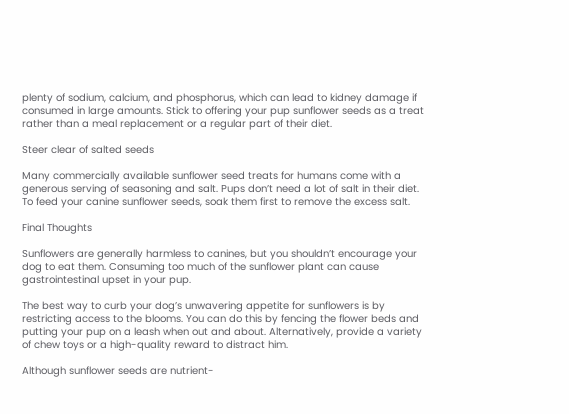plenty of sodium, calcium, and phosphorus, which can lead to kidney damage if consumed in large amounts. Stick to offering your pup sunflower seeds as a treat rather than a meal replacement or a regular part of their diet.

Steer clear of salted seeds

Many commercially available sunflower seed treats for humans come with a generous serving of seasoning and salt. Pups don’t need a lot of salt in their diet. To feed your canine sunflower seeds, soak them first to remove the excess salt.

Final Thoughts

Sunflowers are generally harmless to canines, but you shouldn’t encourage your dog to eat them. Consuming too much of the sunflower plant can cause gastrointestinal upset in your pup.

The best way to curb your dog’s unwavering appetite for sunflowers is by restricting access to the blooms. You can do this by fencing the flower beds and putting your pup on a leash when out and about. Alternatively, provide a variety of chew toys or a high-quality reward to distract him.

Although sunflower seeds are nutrient-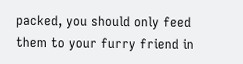packed, you should only feed them to your furry friend in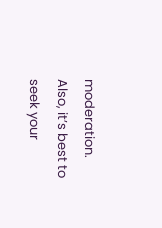moderation. Also, it’s best to seek your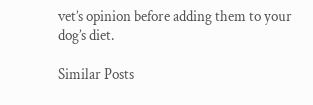vet’s opinion before adding them to your dog’s diet.

Similar Posts